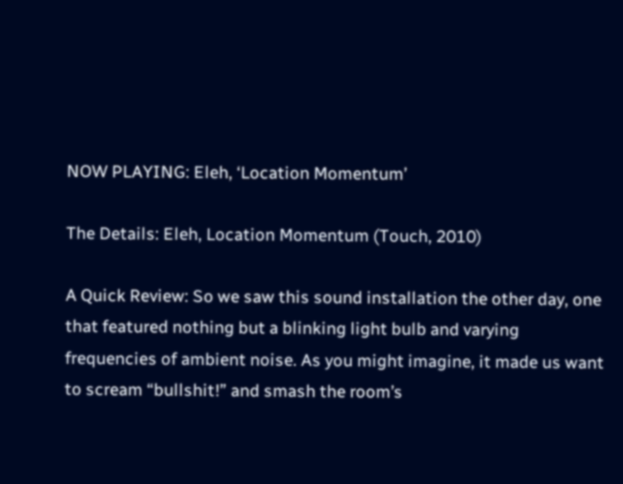NOW PLAYING: Eleh, ‘Location Momentum’

The Details: Eleh, Location Momentum (Touch, 2010)

A Quick Review: So we saw this sound installation the other day, one that featured nothing but a blinking light bulb and varying frequencies of ambient noise. As you might imagine, it made us want to scream “bullshit!” and smash the room’s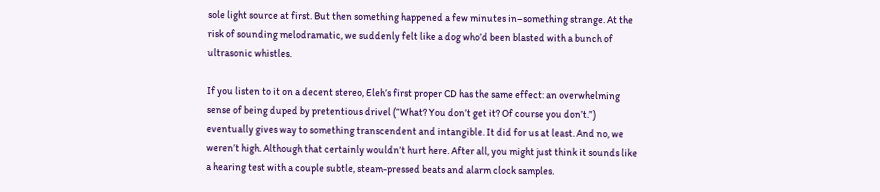sole light source at first. But then something happened a few minutes in–something strange. At the risk of sounding melodramatic, we suddenly felt like a dog who’d been blasted with a bunch of ultrasonic whistles.

If you listen to it on a decent stereo, Eleh’s first proper CD has the same effect: an overwhelming sense of being duped by pretentious drivel (“What? You don’t get it? Of course you don’t.”) eventually gives way to something transcendent and intangible. It did for us at least. And no, we weren’t high. Although that certainly wouldn’t hurt here. After all, you might just think it sounds like a hearing test with a couple subtle, steam-pressed beats and alarm clock samples.